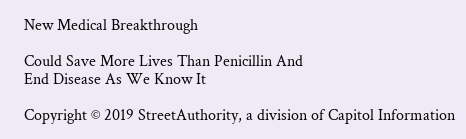New Medical Breakthrough

Could Save More Lives Than Penicillin And
End Disease As We Know It

Copyright © 2019 StreetAuthority, a division of Capitol Information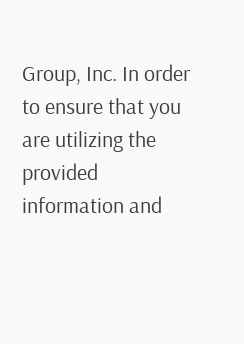Group, Inc. In order to ensure that you are utilizing the provided information and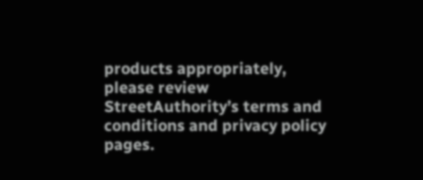products appropriately, please review StreetAuthority’s terms and conditions and privacy policy pages.